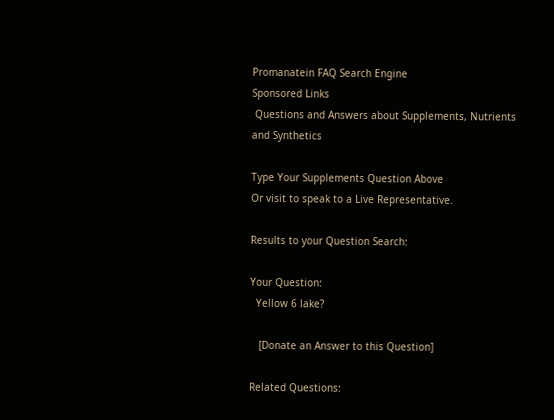Promanatein FAQ Search Engine
Sponsored Links
 Questions and Answers about Supplements, Nutrients and Synthetics

Type Your Supplements Question Above
Or visit to speak to a Live Representative.

Results to your Question Search:

Your Question:
  Yellow 6 lake?

   [Donate an Answer to this Question]

Related Questions: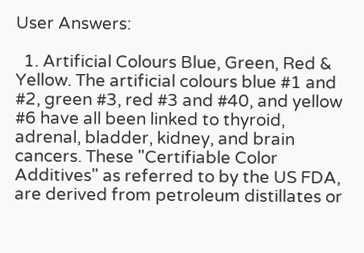User Answers:

  1. Artificial Colours Blue, Green, Red & Yellow. The artificial colours blue #1 and #2, green #3, red #3 and #40, and yellow #6 have all been linked to thyroid, adrenal, bladder, kidney, and brain cancers. These "Certifiable Color Additives" as referred to by the US FDA, are derived from petroleum distillates or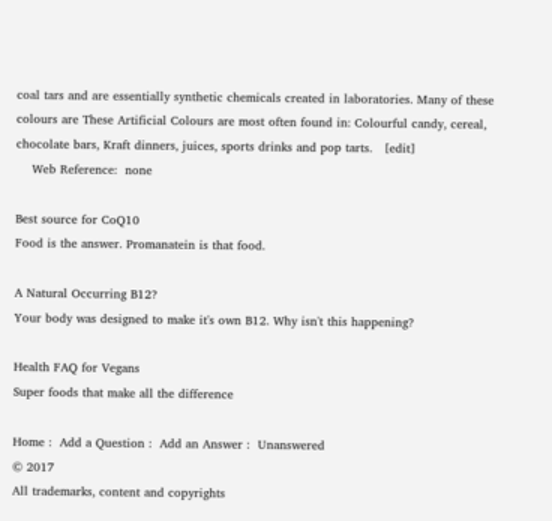coal tars and are essentially synthetic chemicals created in laboratories. Many of these colours are These Artificial Colours are most often found in: Colourful candy, cereal, chocolate bars, Kraft dinners, juices, sports drinks and pop tarts.   [edit]
    Web Reference:  none

Best source for CoQ10
Food is the answer. Promanatein is that food.

A Natural Occurring B12?
Your body was designed to make it's own B12. Why isn't this happening?

Health FAQ for Vegans
Super foods that make all the difference

Home :  Add a Question :  Add an Answer :  Unanswered
© 2017
All trademarks, content and copyrights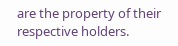are the property of their respective holders.